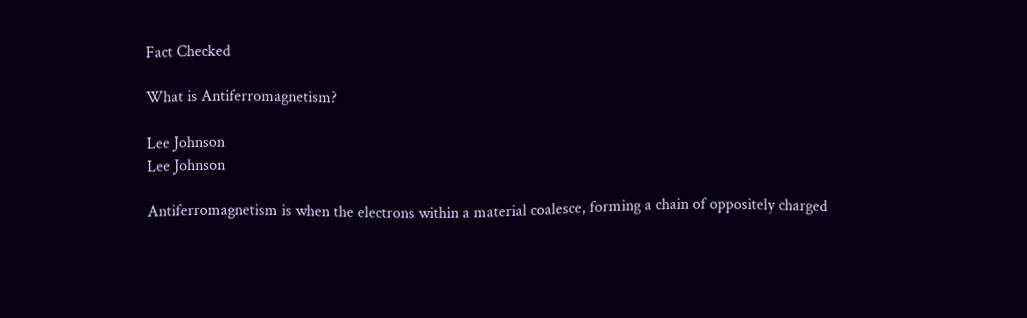Fact Checked

What is Antiferromagnetism?

Lee Johnson
Lee Johnson

Antiferromagnetism is when the electrons within a material coalesce, forming a chain of oppositely charged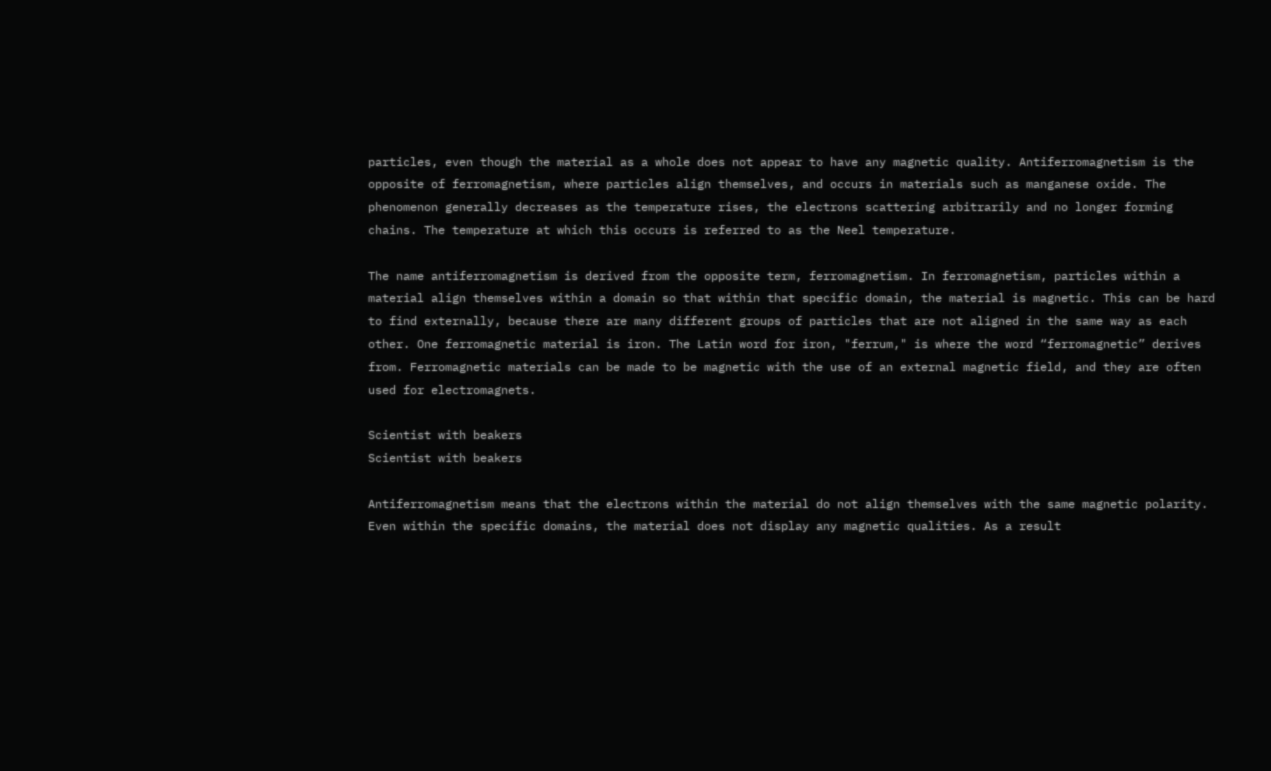particles, even though the material as a whole does not appear to have any magnetic quality. Antiferromagnetism is the opposite of ferromagnetism, where particles align themselves, and occurs in materials such as manganese oxide. The phenomenon generally decreases as the temperature rises, the electrons scattering arbitrarily and no longer forming chains. The temperature at which this occurs is referred to as the Neel temperature.

The name antiferromagnetism is derived from the opposite term, ferromagnetism. In ferromagnetism, particles within a material align themselves within a domain so that within that specific domain, the material is magnetic. This can be hard to find externally, because there are many different groups of particles that are not aligned in the same way as each other. One ferromagnetic material is iron. The Latin word for iron, "ferrum," is where the word “ferromagnetic” derives from. Ferromagnetic materials can be made to be magnetic with the use of an external magnetic field, and they are often used for electromagnets.

Scientist with beakers
Scientist with beakers

Antiferromagnetism means that the electrons within the material do not align themselves with the same magnetic polarity. Even within the specific domains, the material does not display any magnetic qualities. As a result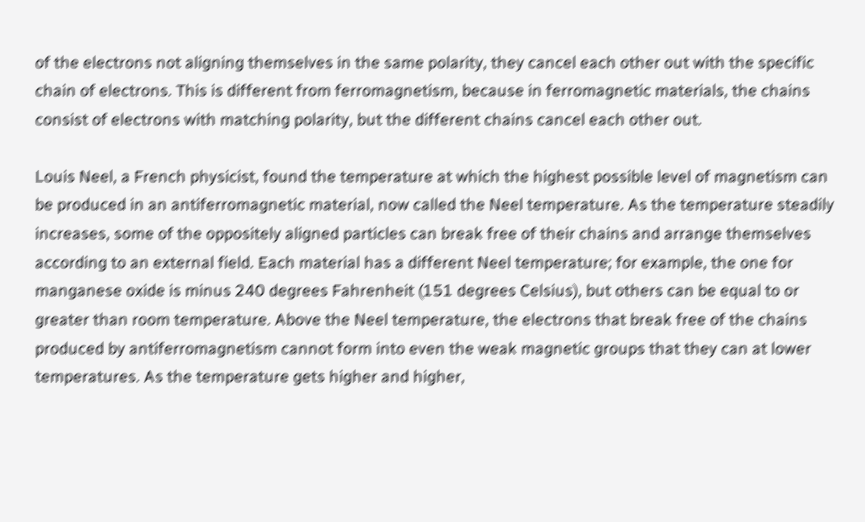of the electrons not aligning themselves in the same polarity, they cancel each other out with the specific chain of electrons. This is different from ferromagnetism, because in ferromagnetic materials, the chains consist of electrons with matching polarity, but the different chains cancel each other out.

Louis Neel, a French physicist, found the temperature at which the highest possible level of magnetism can be produced in an antiferromagnetic material, now called the Neel temperature. As the temperature steadily increases, some of the oppositely aligned particles can break free of their chains and arrange themselves according to an external field. Each material has a different Neel temperature; for example, the one for manganese oxide is minus 240 degrees Fahrenheit (151 degrees Celsius), but others can be equal to or greater than room temperature. Above the Neel temperature, the electrons that break free of the chains produced by antiferromagnetism cannot form into even the weak magnetic groups that they can at lower temperatures. As the temperature gets higher and higher,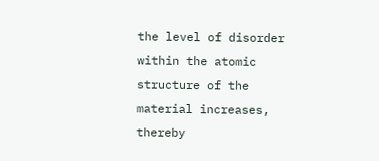the level of disorder within the atomic structure of the material increases, thereby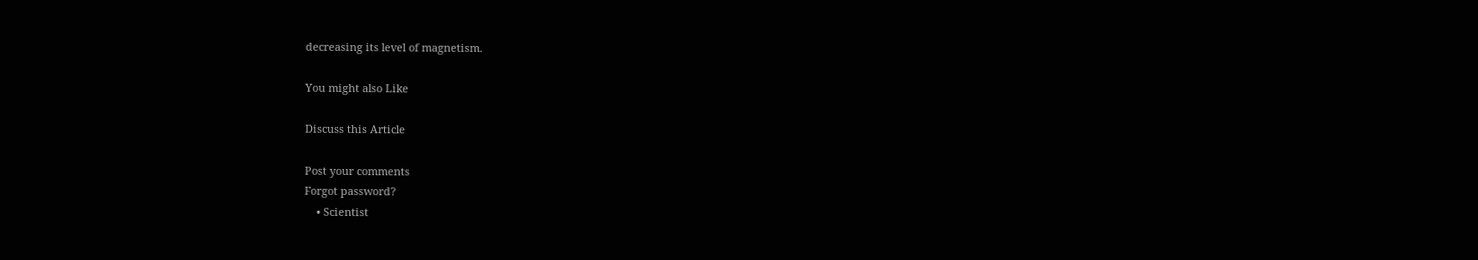decreasing its level of magnetism.

You might also Like

Discuss this Article

Post your comments
Forgot password?
    • Scientist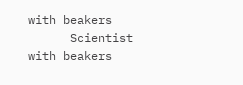with beakers
      Scientist with beakers